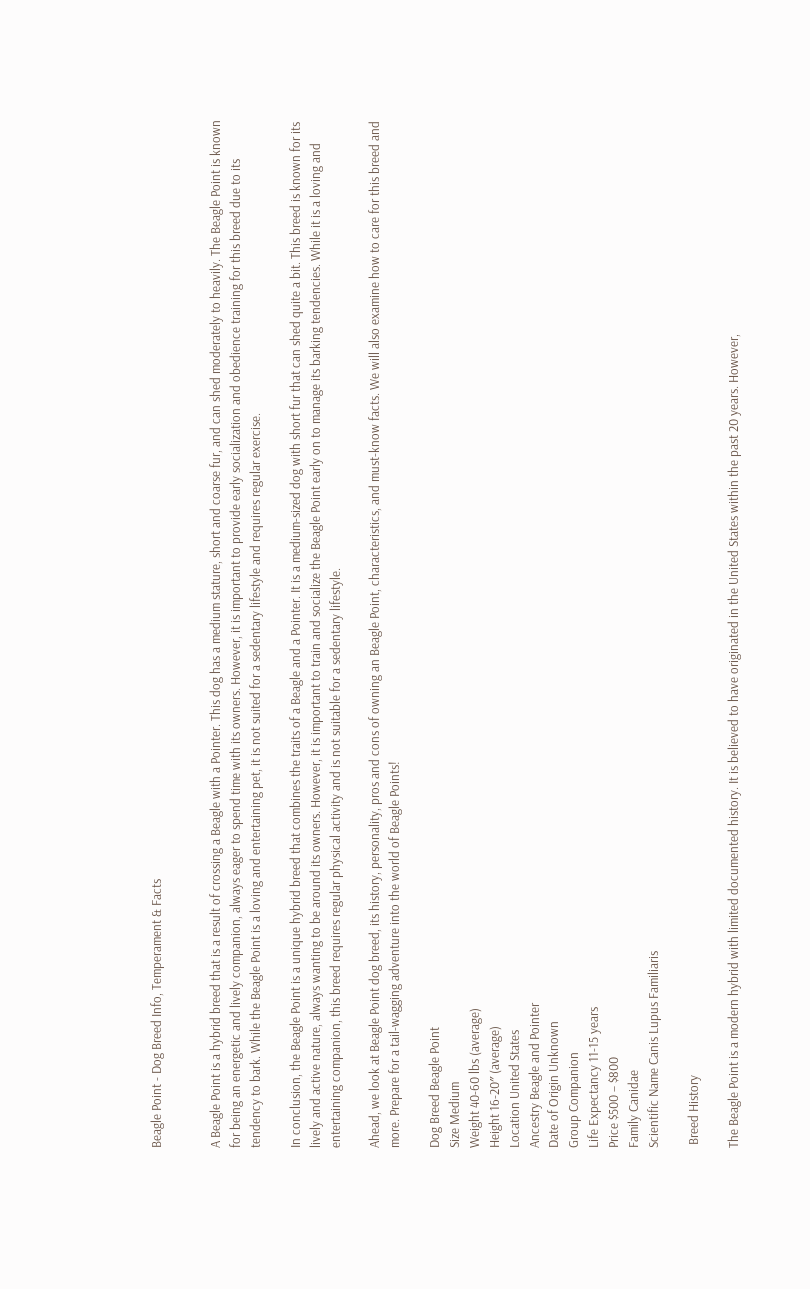Beagle Point - Dog Breed Info, Temperament & Facts


A Beagle Point is a hybrid breed that is a result of crossing a Beagle with a Pointer. This dog has a medium stature, short and coarse fur, and can shed moderately to heavily. The Beagle Point is known for being an energetic and lively companion, always eager to spend time with its owners. However, it is important to provide early socialization and obedience training for this breed due to its tendency to bark. While the Beagle Point is a loving and entertaining pet, it is not suited for a sedentary lifestyle and requires regular exercise.

In conclusion, the Beagle Point is a unique hybrid breed that combines the traits of a Beagle and a Pointer. It is a medium-sized dog with short fur that can shed quite a bit. This breed is known for its lively and active nature, always wanting to be around its owners. However, it is important to train and socialize the Beagle Point early on to manage its barking tendencies. While it is a loving and entertaining companion, this breed requires regular physical activity and is not suitable for a sedentary lifestyle.

Ahead, we look at Beagle Point dog breed, its history, personality, pros and cons of owning an Beagle Point, characteristics, and must-know facts. We will also examine how to care for this breed and more. Prepare for a tail-wagging adventure into the world of Beagle Points!

Dog Breed Beagle Point
Size Medium
Weight 40-60 lbs (average)
Height 16-20″ (average)
Location United States
Ancestry Beagle and Pointer
Date of Origin Unknown
Group Companion
Life Expectancy 11-15 years
Price $500 – $800
Family Canidae
Scientific Name Canis Lupus Familiaris

 Breed History

The Beagle Point is a modern hybrid with limited documented history. It is believed to have originated in the United States within the past 20 years. However,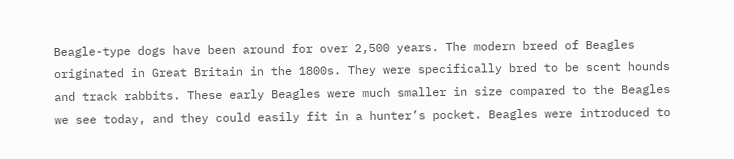Beagle-type dogs have been around for over 2,500 years. The modern breed of Beagles originated in Great Britain in the 1800s. They were specifically bred to be scent hounds and track rabbits. These early Beagles were much smaller in size compared to the Beagles we see today, and they could easily fit in a hunter’s pocket. Beagles were introduced to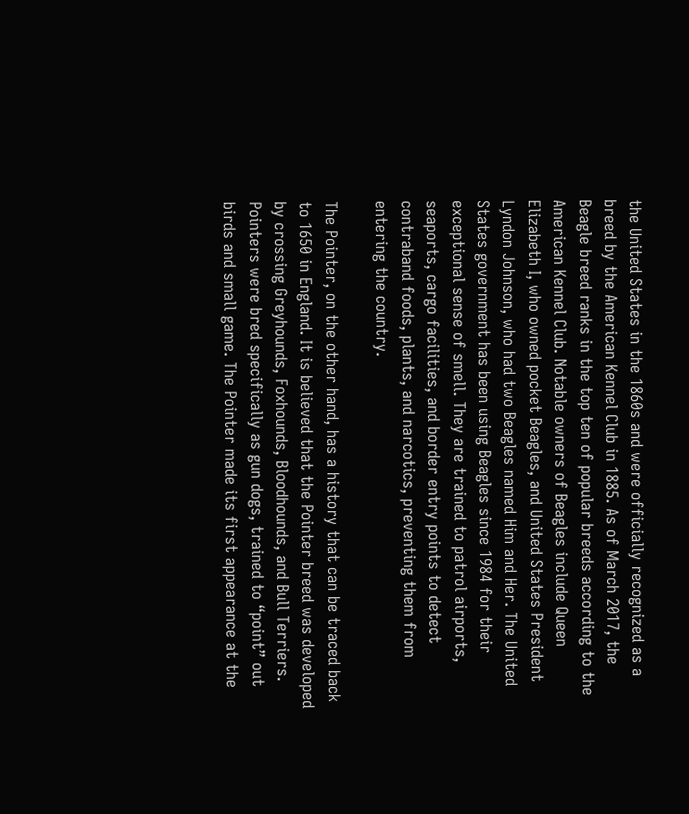the United States in the 1860s and were officially recognized as a breed by the American Kennel Club in 1885. As of March 2017, the Beagle breed ranks in the top ten of popular breeds according to the American Kennel Club. Notable owners of Beagles include Queen Elizabeth I, who owned pocket Beagles, and United States President Lyndon Johnson, who had two Beagles named Him and Her. The United States government has been using Beagles since 1984 for their exceptional sense of smell. They are trained to patrol airports, seaports, cargo facilities, and border entry points to detect contraband foods, plants, and narcotics, preventing them from entering the country.

The Pointer, on the other hand, has a history that can be traced back to 1650 in England. It is believed that the Pointer breed was developed by crossing Greyhounds, Foxhounds, Bloodhounds, and Bull Terriers. Pointers were bred specifically as gun dogs, trained to “point” out birds and small game. The Pointer made its first appearance at the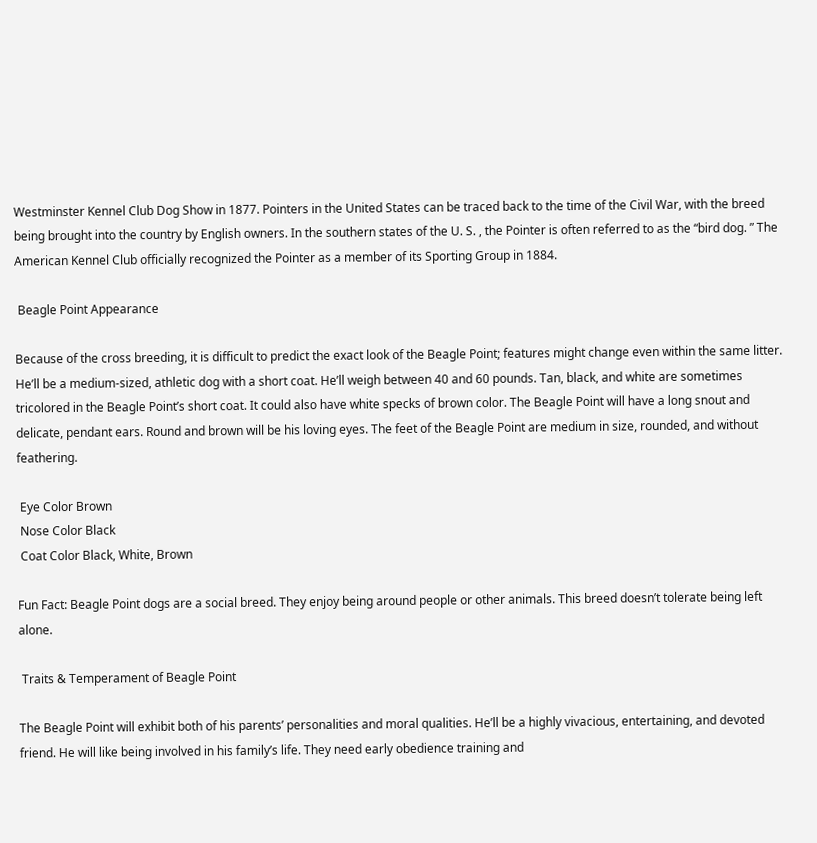Westminster Kennel Club Dog Show in 1877. Pointers in the United States can be traced back to the time of the Civil War, with the breed being brought into the country by English owners. In the southern states of the U. S. , the Pointer is often referred to as the “bird dog. ” The American Kennel Club officially recognized the Pointer as a member of its Sporting Group in 1884.

 Beagle Point Appearance

Because of the cross breeding, it is difficult to predict the exact look of the Beagle Point; features might change even within the same litter. He’ll be a medium-sized, athletic dog with a short coat. He’ll weigh between 40 and 60 pounds. Tan, black, and white are sometimes tricolored in the Beagle Point’s short coat. It could also have white specks of brown color. The Beagle Point will have a long snout and delicate, pendant ears. Round and brown will be his loving eyes. The feet of the Beagle Point are medium in size, rounded, and without feathering.

 Eye Color Brown
 Nose Color Black
 Coat Color Black, White, Brown

Fun Fact: Beagle Point dogs are a social breed. They enjoy being around people or other animals. This breed doesn’t tolerate being left alone.

 Traits & Temperament of Beagle Point

The Beagle Point will exhibit both of his parents’ personalities and moral qualities. He’ll be a highly vivacious, entertaining, and devoted friend. He will like being involved in his family’s life. They need early obedience training and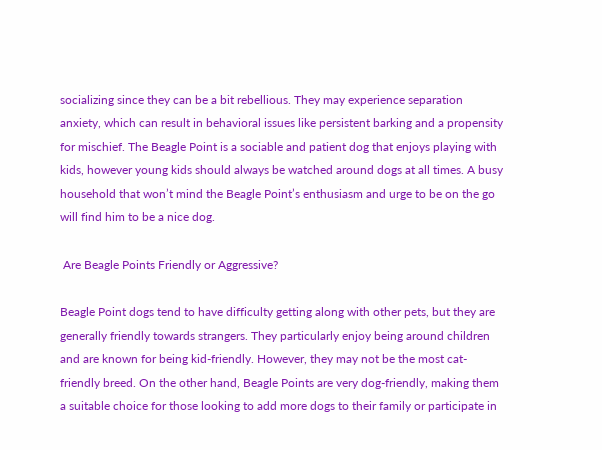socializing since they can be a bit rebellious. They may experience separation anxiety, which can result in behavioral issues like persistent barking and a propensity for mischief. The Beagle Point is a sociable and patient dog that enjoys playing with kids, however young kids should always be watched around dogs at all times. A busy household that won’t mind the Beagle Point’s enthusiasm and urge to be on the go will find him to be a nice dog.

 Are Beagle Points Friendly or Aggressive?

Beagle Point dogs tend to have difficulty getting along with other pets, but they are generally friendly towards strangers. They particularly enjoy being around children and are known for being kid-friendly. However, they may not be the most cat-friendly breed. On the other hand, Beagle Points are very dog-friendly, making them a suitable choice for those looking to add more dogs to their family or participate in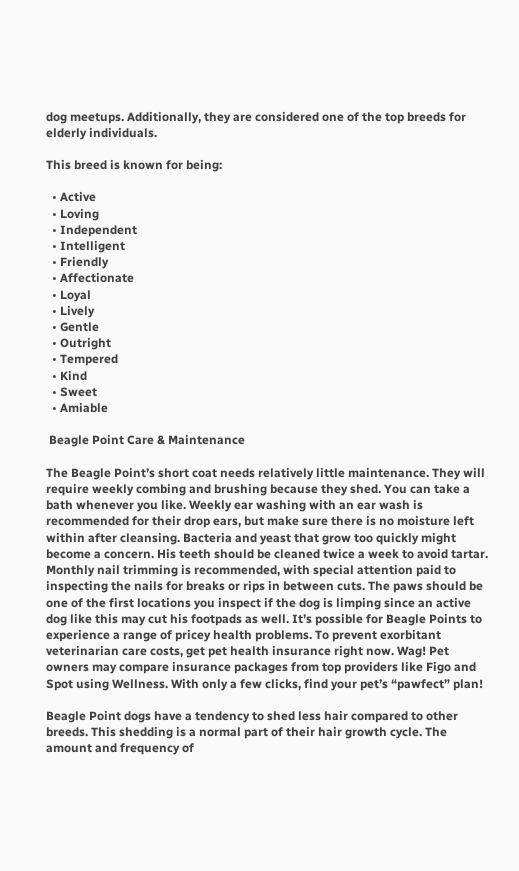dog meetups. Additionally, they are considered one of the top breeds for elderly individuals.

This breed is known for being:

  • Active
  • Loving
  • Independent
  • Intelligent
  • Friendly
  • Affectionate
  • Loyal
  • Lively
  • Gentle
  • Outright
  • Tempered
  • Kind
  • Sweet
  • Amiable

 Beagle Point Care & Maintenance

The Beagle Point’s short coat needs relatively little maintenance. They will require weekly combing and brushing because they shed. You can take a bath whenever you like. Weekly ear washing with an ear wash is recommended for their drop ears, but make sure there is no moisture left within after cleansing. Bacteria and yeast that grow too quickly might become a concern. His teeth should be cleaned twice a week to avoid tartar. Monthly nail trimming is recommended, with special attention paid to inspecting the nails for breaks or rips in between cuts. The paws should be one of the first locations you inspect if the dog is limping since an active dog like this may cut his footpads as well. It’s possible for Beagle Points to experience a range of pricey health problems. To prevent exorbitant veterinarian care costs, get pet health insurance right now. Wag! Pet owners may compare insurance packages from top providers like Figo and Spot using Wellness. With only a few clicks, find your pet’s “pawfect” plan!

Beagle Point dogs have a tendency to shed less hair compared to other breeds. This shedding is a normal part of their hair growth cycle. The amount and frequency of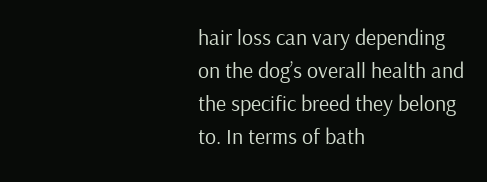hair loss can vary depending on the dog’s overall health and the specific breed they belong to. In terms of bath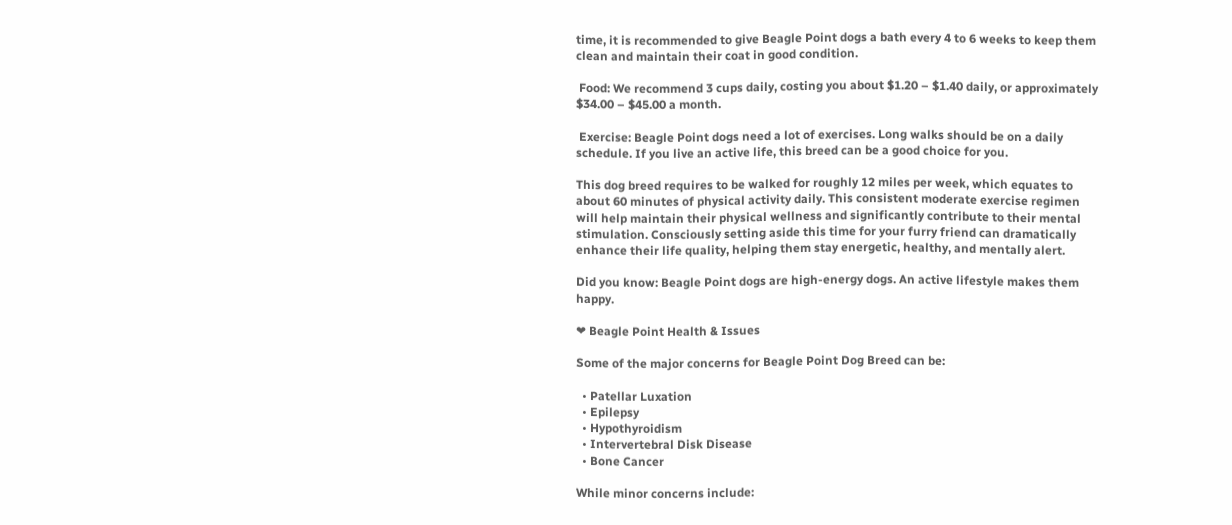time, it is recommended to give Beagle Point dogs a bath every 4 to 6 weeks to keep them clean and maintain their coat in good condition.

 Food: We recommend 3 cups daily, costing you about $1.20 – $1.40 daily, or approximately $34.00 – $45.00 a month.

 Exercise: Beagle Point dogs need a lot of exercises. Long walks should be on a daily schedule. If you live an active life, this breed can be a good choice for you.

This dog breed requires to be walked for roughly 12 miles per week, which equates to about 60 minutes of physical activity daily. This consistent moderate exercise regimen will help maintain their physical wellness and significantly contribute to their mental stimulation. Consciously setting aside this time for your furry friend can dramatically enhance their life quality, helping them stay energetic, healthy, and mentally alert.

Did you know: Beagle Point dogs are high-energy dogs. An active lifestyle makes them happy.

❤ Beagle Point Health & Issues

Some of the major concerns for Beagle Point Dog Breed can be:

  • Patellar Luxation
  • Epilepsy
  • Hypothyroidism
  • Intervertebral Disk Disease
  • Bone Cancer

While minor concerns include: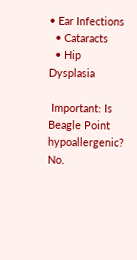• Ear Infections
  • Cataracts
  • Hip Dysplasia

 Important: Is Beagle Point hypoallergenic? No.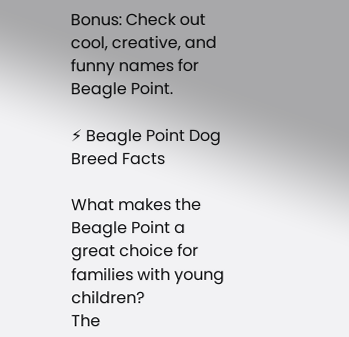Bonus: Check out cool, creative, and funny names for Beagle Point.

⚡ Beagle Point Dog Breed Facts

What makes the Beagle Point a great choice for families with young children?
The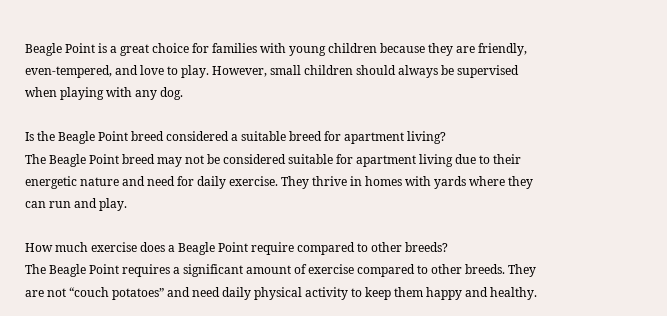Beagle Point is a great choice for families with young children because they are friendly, even-tempered, and love to play. However, small children should always be supervised when playing with any dog.

Is the Beagle Point breed considered a suitable breed for apartment living?
The Beagle Point breed may not be considered suitable for apartment living due to their energetic nature and need for daily exercise. They thrive in homes with yards where they can run and play.

How much exercise does a Beagle Point require compared to other breeds?
The Beagle Point requires a significant amount of exercise compared to other breeds. They are not “couch potatoes” and need daily physical activity to keep them happy and healthy.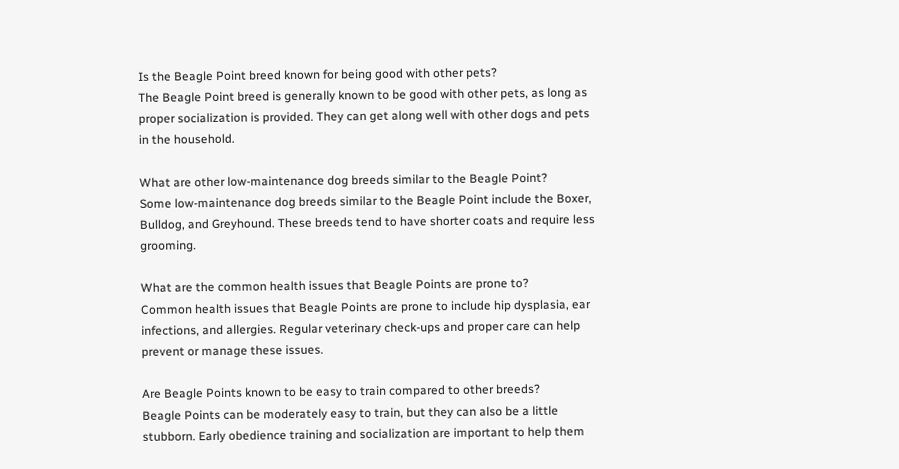Is the Beagle Point breed known for being good with other pets?
The Beagle Point breed is generally known to be good with other pets, as long as proper socialization is provided. They can get along well with other dogs and pets in the household.

What are other low-maintenance dog breeds similar to the Beagle Point?
Some low-maintenance dog breeds similar to the Beagle Point include the Boxer, Bulldog, and Greyhound. These breeds tend to have shorter coats and require less grooming.

What are the common health issues that Beagle Points are prone to?
Common health issues that Beagle Points are prone to include hip dysplasia, ear infections, and allergies. Regular veterinary check-ups and proper care can help prevent or manage these issues.

Are Beagle Points known to be easy to train compared to other breeds?
Beagle Points can be moderately easy to train, but they can also be a little stubborn. Early obedience training and socialization are important to help them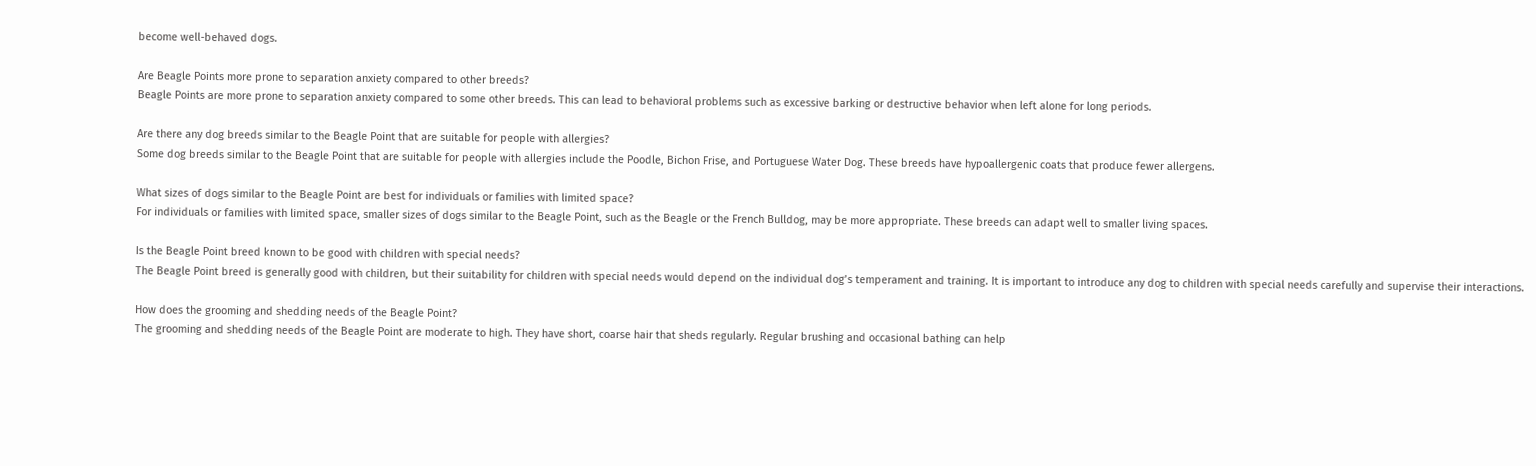become well-behaved dogs.

Are Beagle Points more prone to separation anxiety compared to other breeds?
Beagle Points are more prone to separation anxiety compared to some other breeds. This can lead to behavioral problems such as excessive barking or destructive behavior when left alone for long periods.

Are there any dog breeds similar to the Beagle Point that are suitable for people with allergies?
Some dog breeds similar to the Beagle Point that are suitable for people with allergies include the Poodle, Bichon Frise, and Portuguese Water Dog. These breeds have hypoallergenic coats that produce fewer allergens.

What sizes of dogs similar to the Beagle Point are best for individuals or families with limited space?
For individuals or families with limited space, smaller sizes of dogs similar to the Beagle Point, such as the Beagle or the French Bulldog, may be more appropriate. These breeds can adapt well to smaller living spaces.

Is the Beagle Point breed known to be good with children with special needs?
The Beagle Point breed is generally good with children, but their suitability for children with special needs would depend on the individual dog’s temperament and training. It is important to introduce any dog to children with special needs carefully and supervise their interactions.

How does the grooming and shedding needs of the Beagle Point?
The grooming and shedding needs of the Beagle Point are moderate to high. They have short, coarse hair that sheds regularly. Regular brushing and occasional bathing can help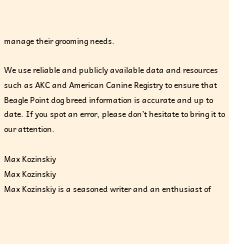manage their grooming needs.

We use reliable and publicly available data and resources such as AKC and American Canine Registry to ensure that Beagle Point dog breed information is accurate and up to date. If you spot an error, please don’t hesitate to bring it to our attention.

Max Kozinskiy
Max Kozinskiy
Max Kozinskiy is a seasoned writer and an enthusiast of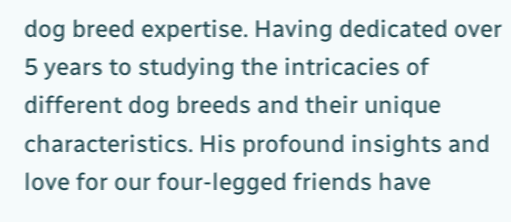dog breed expertise. Having dedicated over 5 years to studying the intricacies of different dog breeds and their unique characteristics. His profound insights and love for our four-legged friends have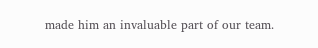made him an invaluable part of our team.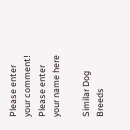Please enter your comment!
Please enter your name here

Similar Dog Breeds